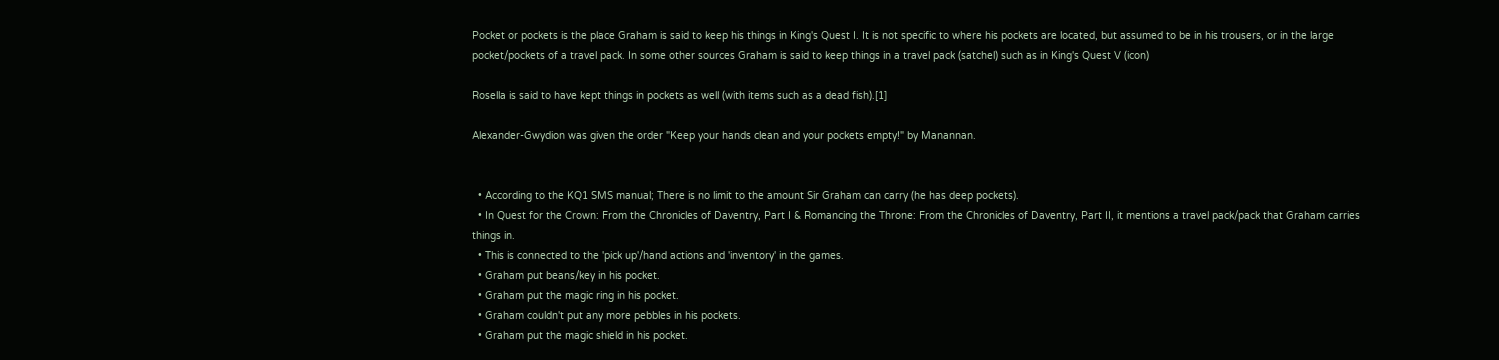Pocket or pockets is the place Graham is said to keep his things in King's Quest I. It is not specific to where his pockets are located, but assumed to be in his trousers, or in the large pocket/pockets of a travel pack. In some other sources Graham is said to keep things in a travel pack (satchel) such as in King's Quest V (icon)

Rosella is said to have kept things in pockets as well (with items such as a dead fish).[1]

Alexander-Gwydion was given the order "Keep your hands clean and your pockets empty!" by Manannan.


  • According to the KQ1 SMS manual; There is no limit to the amount Sir Graham can carry (he has deep pockets).
  • In Quest for the Crown: From the Chronicles of Daventry, Part I & Romancing the Throne: From the Chronicles of Daventry, Part II, it mentions a travel pack/pack that Graham carries things in.
  • This is connected to the 'pick up'/hand actions and 'inventory' in the games.
  • Graham put beans/key in his pocket.
  • Graham put the magic ring in his pocket.
  • Graham couldn't put any more pebbles in his pockets.
  • Graham put the magic shield in his pocket.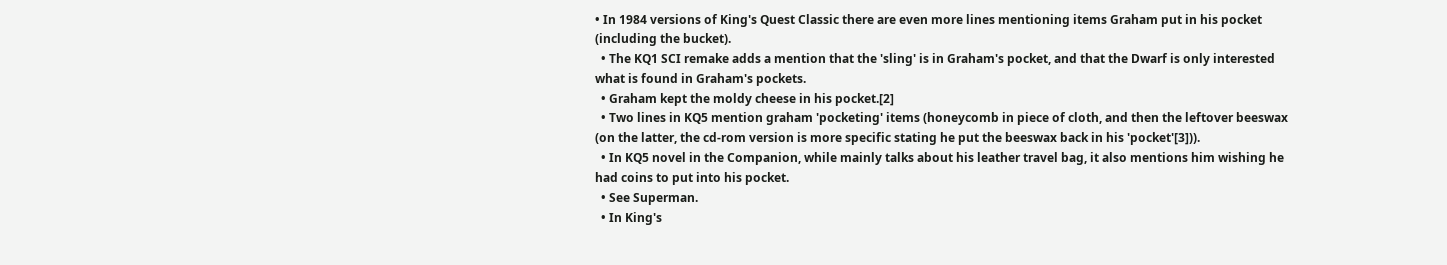• In 1984 versions of King's Quest Classic there are even more lines mentioning items Graham put in his pocket (including the bucket).
  • The KQ1 SCI remake adds a mention that the 'sling' is in Graham's pocket, and that the Dwarf is only interested what is found in Graham's pockets.
  • Graham kept the moldy cheese in his pocket.[2]
  • Two lines in KQ5 mention graham 'pocketing' items (honeycomb in piece of cloth, and then the leftover beeswax (on the latter, the cd-rom version is more specific stating he put the beeswax back in his 'pocket'[3])).
  • In KQ5 novel in the Companion, while mainly talks about his leather travel bag, it also mentions him wishing he had coins to put into his pocket.
  • See Superman.
  • In King's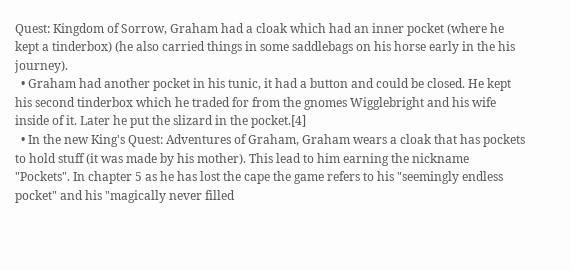Quest: Kingdom of Sorrow, Graham had a cloak which had an inner pocket (where he kept a tinderbox) (he also carried things in some saddlebags on his horse early in the his journey).
  • Graham had another pocket in his tunic, it had a button and could be closed. He kept his second tinderbox which he traded for from the gnomes Wigglebright and his wife inside of it. Later he put the slizard in the pocket.[4]
  • In the new King's Quest: Adventures of Graham, Graham wears a cloak that has pockets to hold stuff (it was made by his mother). This lead to him earning the nickname "Pockets". In chapter 5 as he has lost the cape the game refers to his "seemingly endless pocket" and his "magically never filled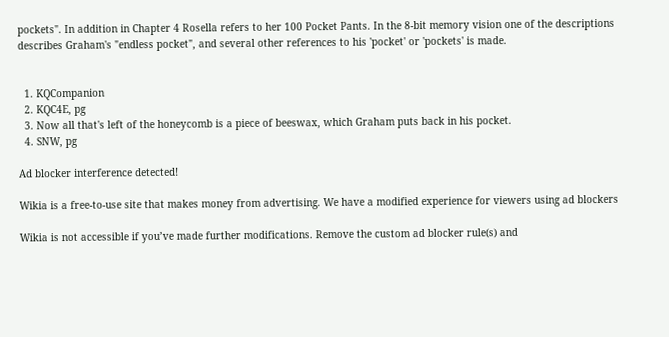pockets". In addition in Chapter 4 Rosella refers to her 100 Pocket Pants. In the 8-bit memory vision one of the descriptions describes Graham's "endless pocket", and several other references to his 'pocket' or 'pockets' is made.


  1. KQCompanion
  2. KQC4E, pg
  3. Now all that's left of the honeycomb is a piece of beeswax, which Graham puts back in his pocket.
  4. SNW, pg

Ad blocker interference detected!

Wikia is a free-to-use site that makes money from advertising. We have a modified experience for viewers using ad blockers

Wikia is not accessible if you’ve made further modifications. Remove the custom ad blocker rule(s) and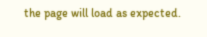the page will load as expected.